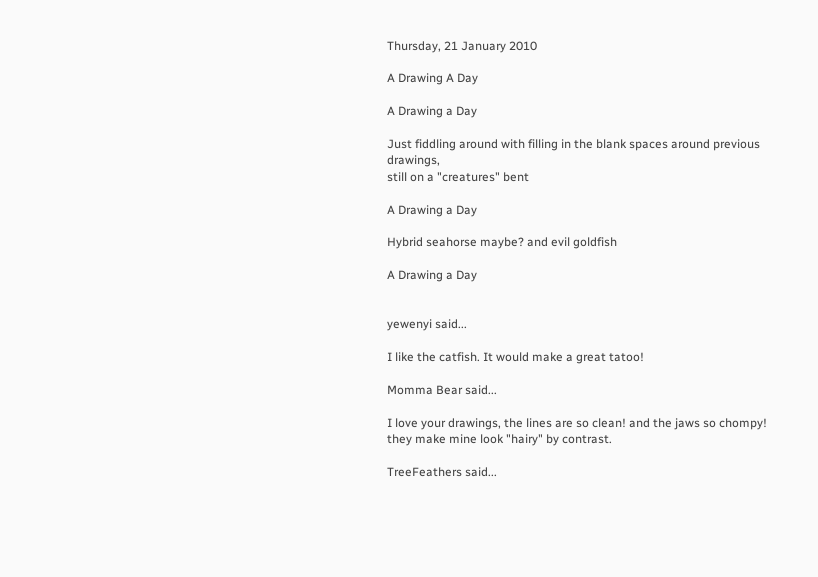Thursday, 21 January 2010

A Drawing A Day

A Drawing a Day

Just fiddling around with filling in the blank spaces around previous drawings,
still on a "creatures" bent

A Drawing a Day

Hybrid seahorse maybe? and evil goldfish

A Drawing a Day


yewenyi said...

I like the catfish. It would make a great tatoo!

Momma Bear said...

I love your drawings, the lines are so clean! and the jaws so chompy!
they make mine look "hairy" by contrast.

TreeFeathers said...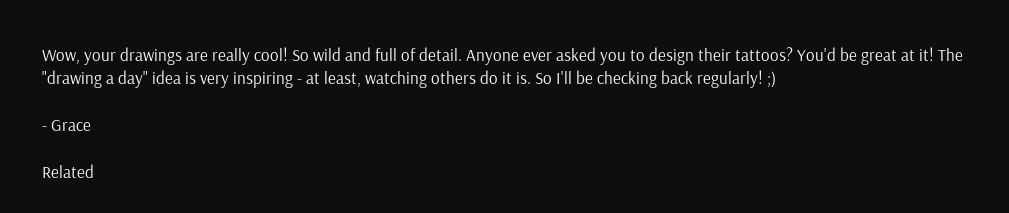Wow, your drawings are really cool! So wild and full of detail. Anyone ever asked you to design their tattoos? You'd be great at it! The "drawing a day" idea is very inspiring - at least, watching others do it is. So I'll be checking back regularly! ;)

- Grace

Related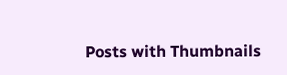Posts with Thumbnails